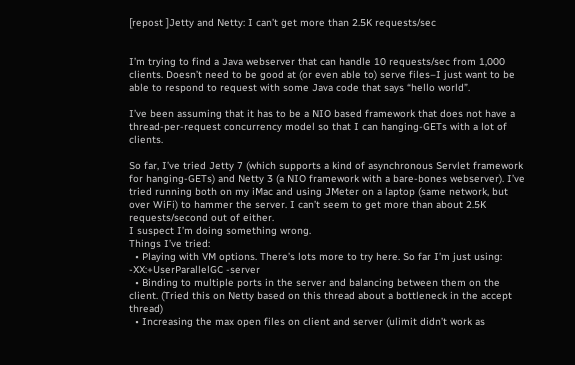[repost ]Jetty and Netty: I can’t get more than 2.5K requests/sec


I’m trying to find a Java webserver that can handle 10 requests/sec from 1,000 clients. Doesn’t need to be good at (or even able to) serve files–I just want to be able to respond to request with some Java code that says “hello world”.

I’ve been assuming that it has to be a NIO based framework that does not have a thread-per-request concurrency model so that I can hanging-GETs with a lot of clients.

So far, I’ve tried Jetty 7 (which supports a kind of asynchronous Servlet framework for hanging-GETs) and Netty 3 (a NIO framework with a bare-bones webserver). I’ve tried running both on my iMac and using JMeter on a laptop (same network, but over WiFi) to hammer the server. I can’t seem to get more than about 2.5K requests/second out of either.
I suspect I’m doing something wrong.
Things I’ve tried:
  • Playing with VM options. There’s lots more to try here. So far I’m just using: -XX:+UserParallelGC -server
  • Binding to multiple ports in the server and balancing between them on the client. (Tried this on Netty based on this thread about a bottleneck in the accept thread)
  • Increasing the max open files on client and server (ulimit didn’t work as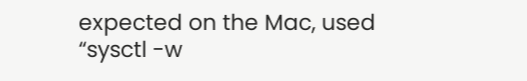expected on the Mac, used “sysctl -w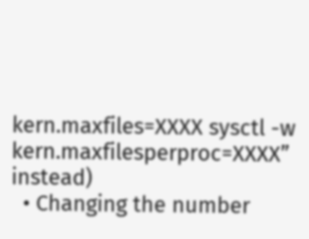kern.maxfiles=XXXX sysctl -w kern.maxfilesperproc=XXXX” instead)
  • Changing the number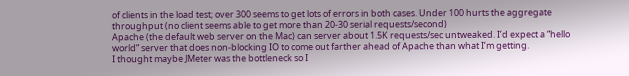of clients in the load test; over 300 seems to get lots of errors in both cases. Under 100 hurts the aggregate throughput (no client seems able to get more than 20-30 serial requests/second)
Apache (the default web server on the Mac) can server about 1.5K requests/sec untweaked. I’d expect a “hello world” server that does non-blocking IO to come out farther ahead of Apache than what I’m getting.
I thought maybe JMeter was the bottleneck so I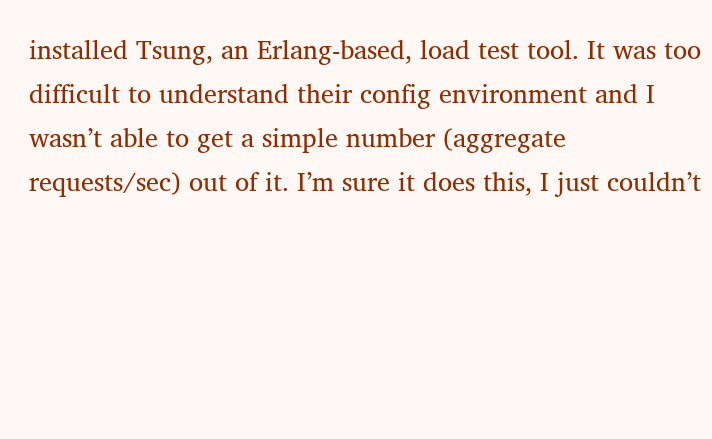installed Tsung, an Erlang-based, load test tool. It was too difficult to understand their config environment and I wasn’t able to get a simple number (aggregate requests/sec) out of it. I’m sure it does this, I just couldn’t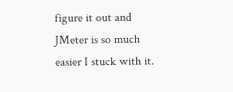figure it out and JMeter is so much easier I stuck with it.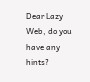Dear Lazy Web, do you have any hints?